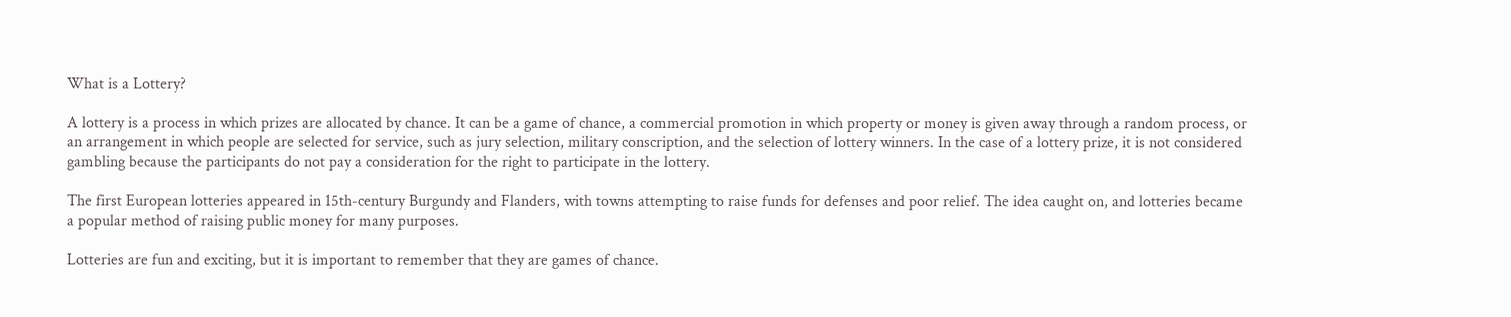What is a Lottery?

A lottery is a process in which prizes are allocated by chance. It can be a game of chance, a commercial promotion in which property or money is given away through a random process, or an arrangement in which people are selected for service, such as jury selection, military conscription, and the selection of lottery winners. In the case of a lottery prize, it is not considered gambling because the participants do not pay a consideration for the right to participate in the lottery.

The first European lotteries appeared in 15th-century Burgundy and Flanders, with towns attempting to raise funds for defenses and poor relief. The idea caught on, and lotteries became a popular method of raising public money for many purposes.

Lotteries are fun and exciting, but it is important to remember that they are games of chance.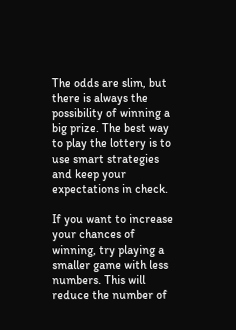The odds are slim, but there is always the possibility of winning a big prize. The best way to play the lottery is to use smart strategies and keep your expectations in check.

If you want to increase your chances of winning, try playing a smaller game with less numbers. This will reduce the number of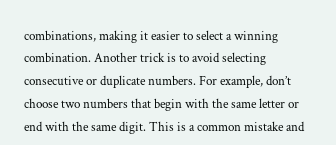combinations, making it easier to select a winning combination. Another trick is to avoid selecting consecutive or duplicate numbers. For example, don’t choose two numbers that begin with the same letter or end with the same digit. This is a common mistake and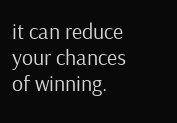it can reduce your chances of winning.